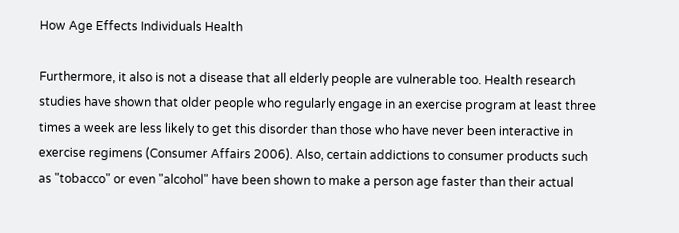How Age Effects Individuals Health

Furthermore, it also is not a disease that all elderly people are vulnerable too. Health research studies have shown that older people who regularly engage in an exercise program at least three times a week are less likely to get this disorder than those who have never been interactive in exercise regimens (Consumer Affairs 2006). Also, certain addictions to consumer products such as "tobacco" or even "alcohol" have been shown to make a person age faster than their actual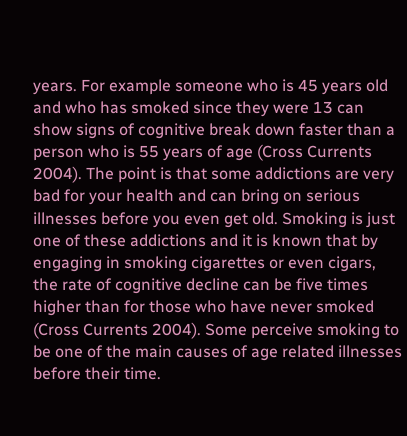years. For example someone who is 45 years old and who has smoked since they were 13 can show signs of cognitive break down faster than a person who is 55 years of age (Cross Currents 2004). The point is that some addictions are very bad for your health and can bring on serious illnesses before you even get old. Smoking is just one of these addictions and it is known that by engaging in smoking cigarettes or even cigars, the rate of cognitive decline can be five times higher than for those who have never smoked (Cross Currents 2004). Some perceive smoking to be one of the main causes of age related illnesses before their time.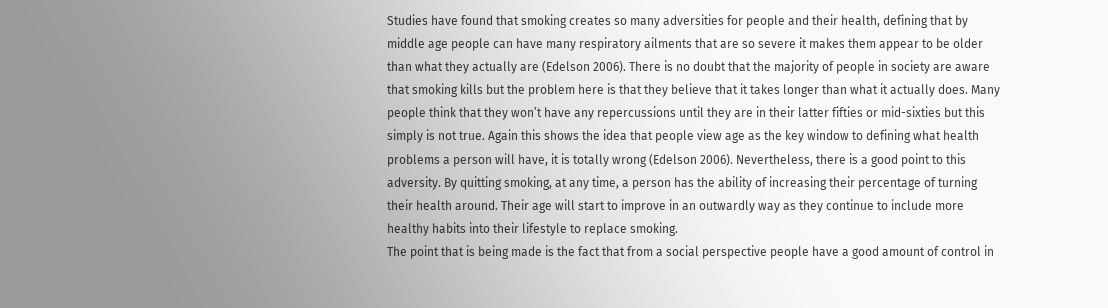Studies have found that smoking creates so many adversities for people and their health, defining that by middle age people can have many respiratory ailments that are so severe it makes them appear to be older than what they actually are (Edelson 2006). There is no doubt that the majority of people in society are aware that smoking kills but the problem here is that they believe that it takes longer than what it actually does. Many people think that they won’t have any repercussions until they are in their latter fifties or mid-sixties but this simply is not true. Again this shows the idea that people view age as the key window to defining what health problems a person will have, it is totally wrong (Edelson 2006). Nevertheless, there is a good point to this adversity. By quitting smoking, at any time, a person has the ability of increasing their percentage of turning their health around. Their age will start to improve in an outwardly way as they continue to include more healthy habits into their lifestyle to replace smoking.
The point that is being made is the fact that from a social perspective people have a good amount of control in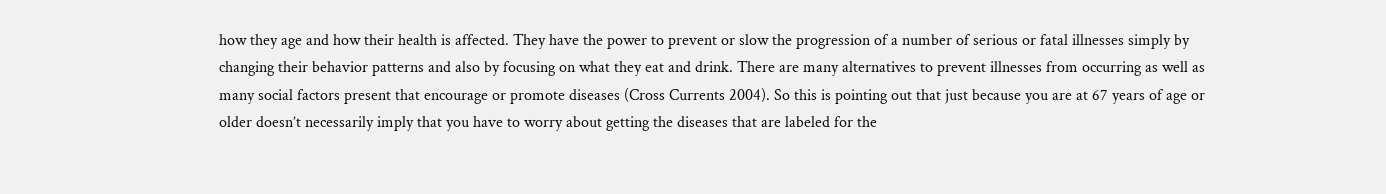how they age and how their health is affected. They have the power to prevent or slow the progression of a number of serious or fatal illnesses simply by changing their behavior patterns and also by focusing on what they eat and drink. There are many alternatives to prevent illnesses from occurring as well as many social factors present that encourage or promote diseases (Cross Currents 2004). So this is pointing out that just because you are at 67 years of age or older doesn’t necessarily imply that you have to worry about getting the diseases that are labeled for the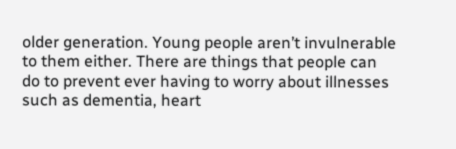older generation. Young people aren’t invulnerable to them either. There are things that people can do to prevent ever having to worry about illnesses such as dementia, heart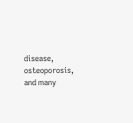disease, osteoporosis, and many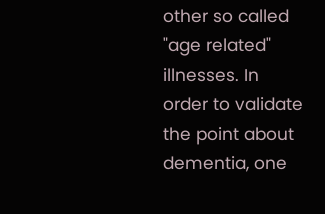other so called "age related" illnesses. In order to validate the point about dementia, one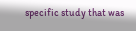specific study that was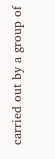carried out by a group of